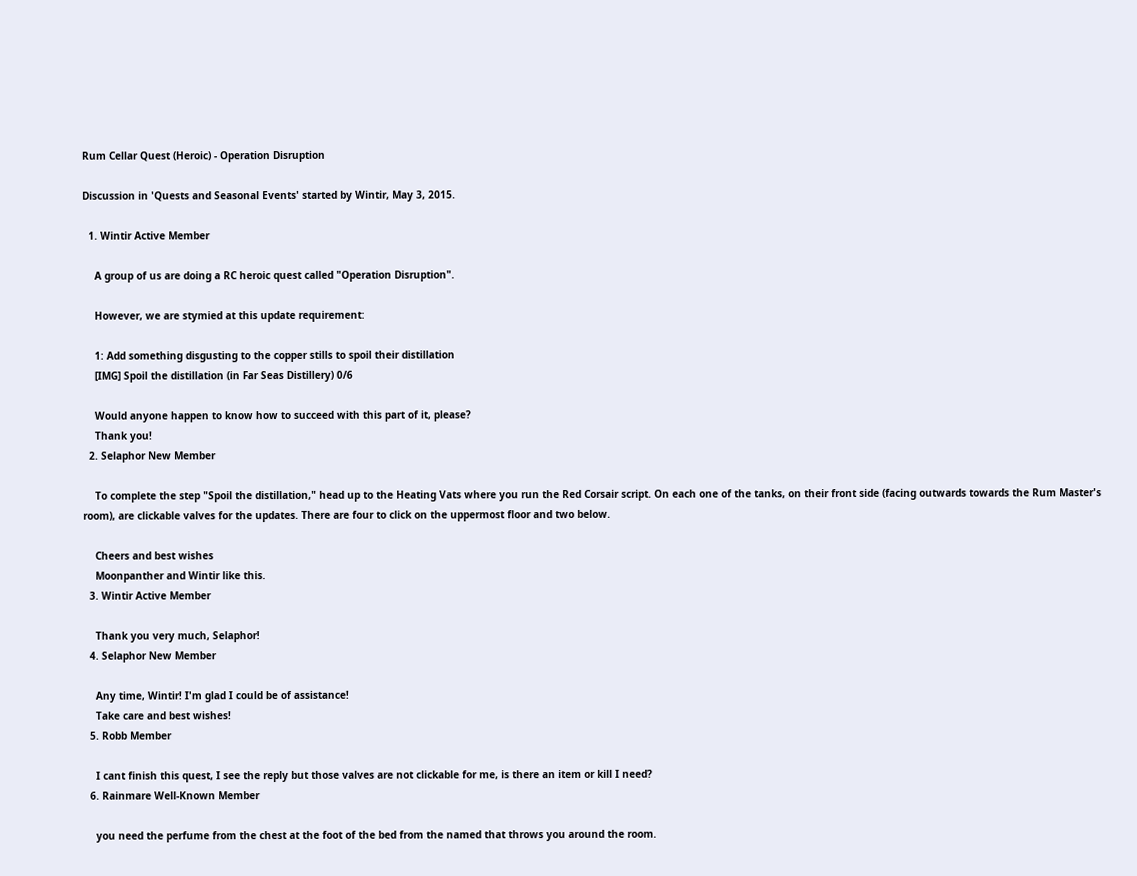Rum Cellar Quest (Heroic) - Operation Disruption

Discussion in 'Quests and Seasonal Events' started by Wintir, May 3, 2015.

  1. Wintir Active Member

    A group of us are doing a RC heroic quest called "Operation Disruption".

    However, we are stymied at this update requirement:

    1: Add something disgusting to the copper stills to spoil their distillation
    [IMG] Spoil the distillation (in Far Seas Distillery) 0/6

    Would anyone happen to know how to succeed with this part of it, please?
    Thank you!
  2. Selaphor New Member

    To complete the step "Spoil the distillation," head up to the Heating Vats where you run the Red Corsair script. On each one of the tanks, on their front side (facing outwards towards the Rum Master's room), are clickable valves for the updates. There are four to click on the uppermost floor and two below.

    Cheers and best wishes
    Moonpanther and Wintir like this.
  3. Wintir Active Member

    Thank you very much, Selaphor!
  4. Selaphor New Member

    Any time, Wintir! I'm glad I could be of assistance!
    Take care and best wishes!
  5. Robb Member

    I cant finish this quest, I see the reply but those valves are not clickable for me, is there an item or kill I need?
  6. Rainmare Well-Known Member

    you need the perfume from the chest at the foot of the bed from the named that throws you around the room.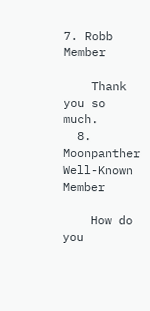7. Robb Member

    Thank you so much.
  8. Moonpanther Well-Known Member

    How do you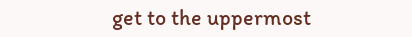get to the uppermost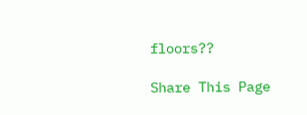floors??

Share This Page